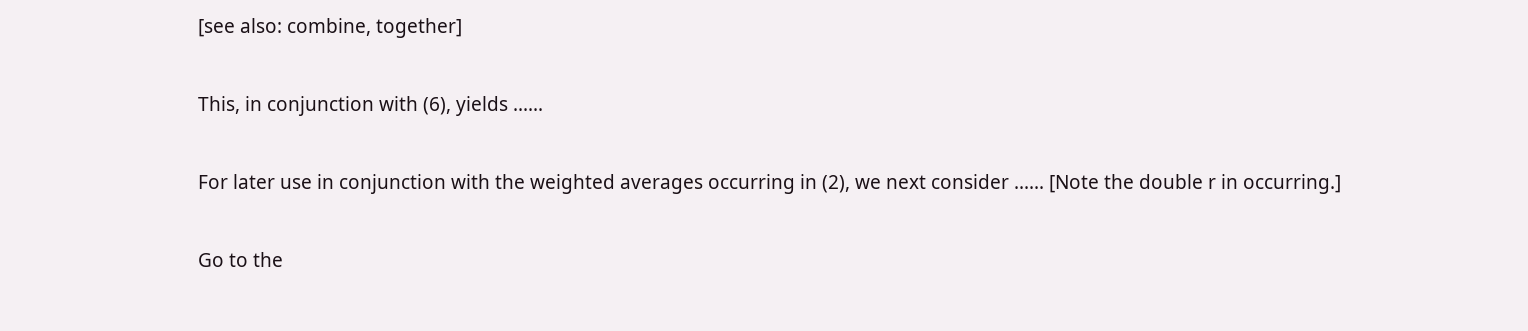[see also: combine, together]

This, in conjunction with (6), yields ......

For later use in conjunction with the weighted averages occurring in (2), we next consider ...... [Note the double r in occurring.]

Go to the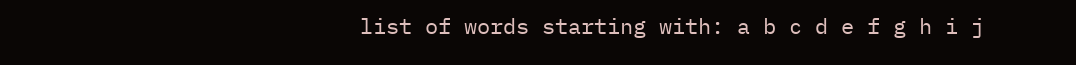list of words starting with: a b c d e f g h i j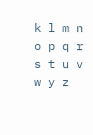k l m n o p q r s t u v w y z